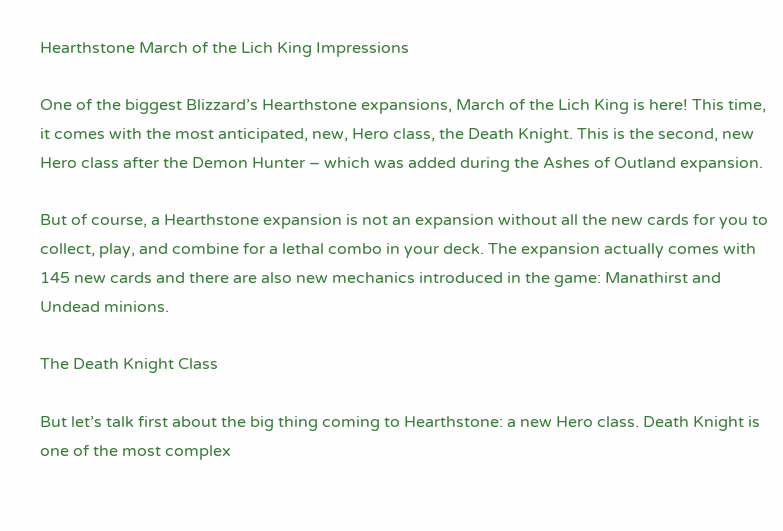Hearthstone March of the Lich King Impressions

One of the biggest Blizzard’s Hearthstone expansions, March of the Lich King is here! This time, it comes with the most anticipated, new, Hero class, the Death Knight. This is the second, new Hero class after the Demon Hunter – which was added during the Ashes of Outland expansion.

But of course, a Hearthstone expansion is not an expansion without all the new cards for you to collect, play, and combine for a lethal combo in your deck. The expansion actually comes with 145 new cards and there are also new mechanics introduced in the game: Manathirst and Undead minions.

The Death Knight Class

But let’s talk first about the big thing coming to Hearthstone: a new Hero class. Death Knight is one of the most complex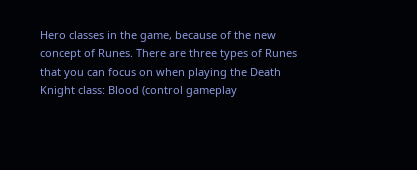Hero classes in the game, because of the new concept of Runes. There are three types of Runes that you can focus on when playing the Death Knight class: Blood (control gameplay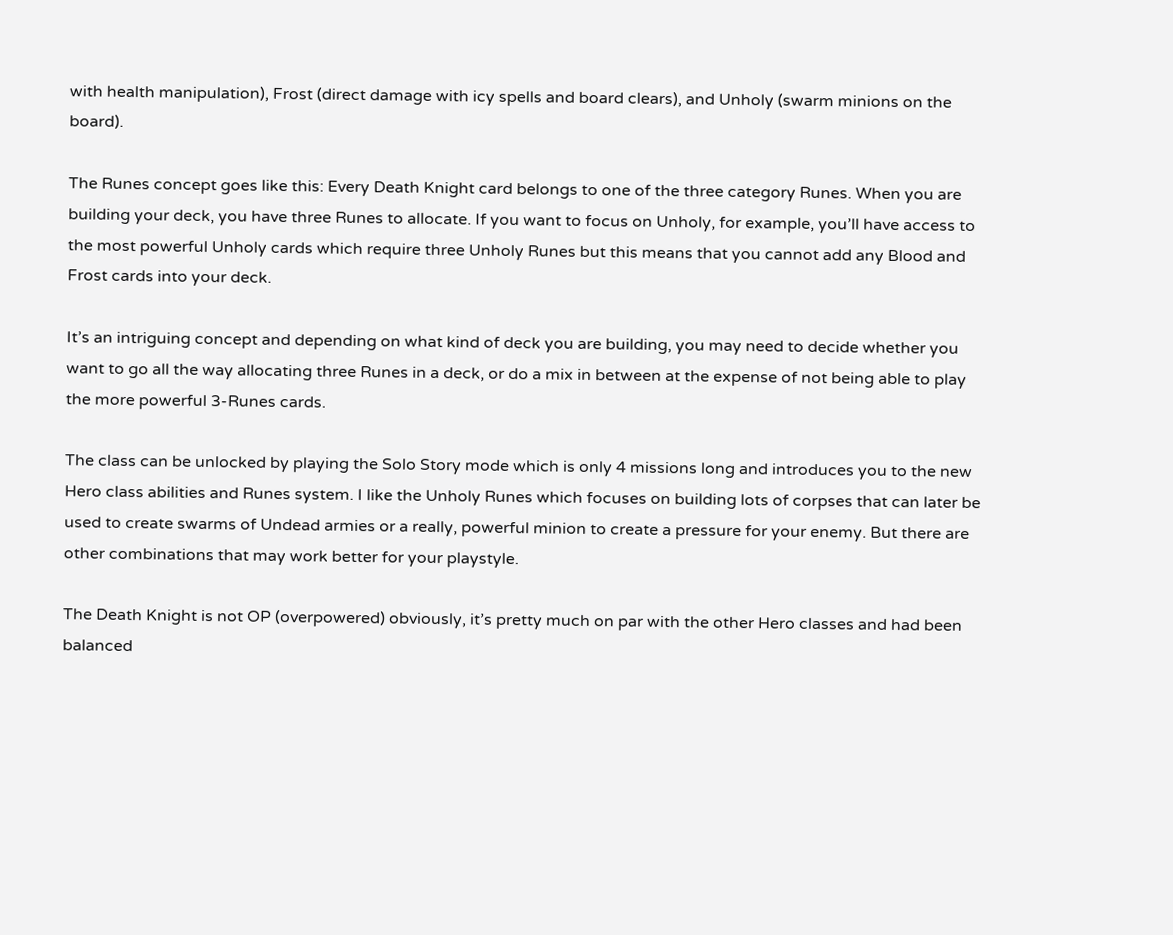with health manipulation), Frost (direct damage with icy spells and board clears), and Unholy (swarm minions on the board).

The Runes concept goes like this: Every Death Knight card belongs to one of the three category Runes. When you are building your deck, you have three Runes to allocate. If you want to focus on Unholy, for example, you’ll have access to the most powerful Unholy cards which require three Unholy Runes but this means that you cannot add any Blood and Frost cards into your deck.

It’s an intriguing concept and depending on what kind of deck you are building, you may need to decide whether you want to go all the way allocating three Runes in a deck, or do a mix in between at the expense of not being able to play the more powerful 3-Runes cards.

The class can be unlocked by playing the Solo Story mode which is only 4 missions long and introduces you to the new Hero class abilities and Runes system. I like the Unholy Runes which focuses on building lots of corpses that can later be used to create swarms of Undead armies or a really, powerful minion to create a pressure for your enemy. But there are other combinations that may work better for your playstyle.

The Death Knight is not OP (overpowered) obviously, it’s pretty much on par with the other Hero classes and had been balanced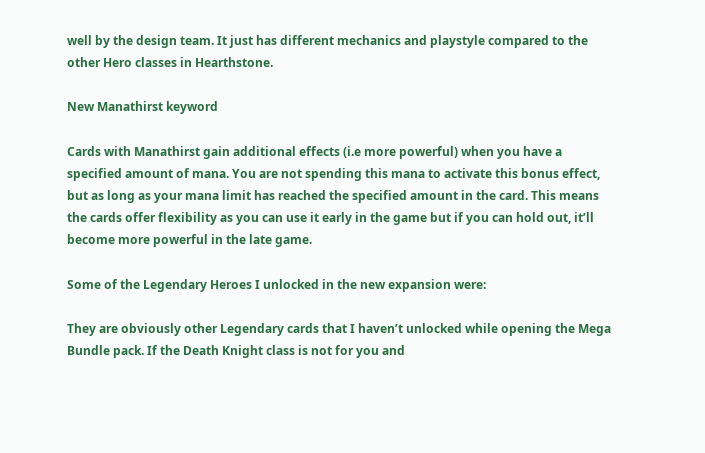well by the design team. It just has different mechanics and playstyle compared to the other Hero classes in Hearthstone.

New Manathirst keyword

Cards with Manathirst gain additional effects (i.e more powerful) when you have a specified amount of mana. You are not spending this mana to activate this bonus effect, but as long as your mana limit has reached the specified amount in the card. This means the cards offer flexibility as you can use it early in the game but if you can hold out, it’ll become more powerful in the late game.

Some of the Legendary Heroes I unlocked in the new expansion were:

They are obviously other Legendary cards that I haven’t unlocked while opening the Mega Bundle pack. If the Death Knight class is not for you and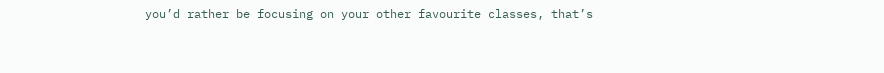you’d rather be focusing on your other favourite classes, that’s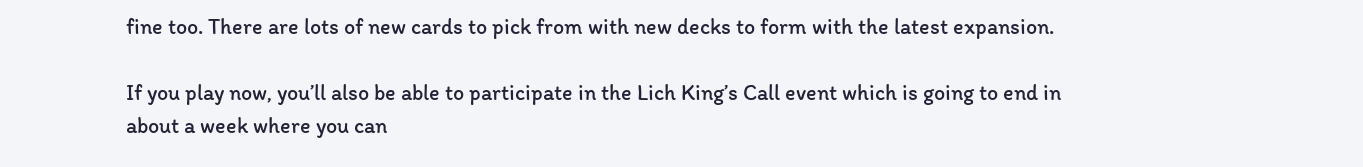fine too. There are lots of new cards to pick from with new decks to form with the latest expansion.

If you play now, you’ll also be able to participate in the Lich King’s Call event which is going to end in about a week where you can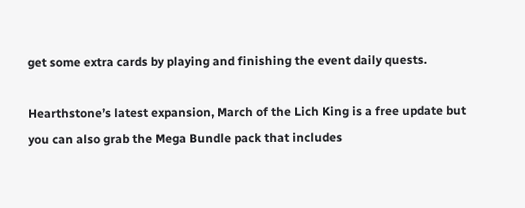get some extra cards by playing and finishing the event daily quests.

Hearthstone’s latest expansion, March of the Lich King is a free update but you can also grab the Mega Bundle pack that includes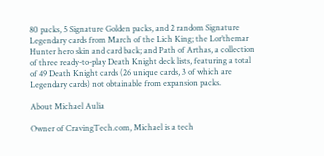80 packs, 5 Signature Golden packs, and 2 random Signature Legendary cards from March of the Lich King; the Lor’themar Hunter hero skin and card back; and Path of Arthas, a collection of three ready-to-play Death Knight deck lists, featuring a total of 49 Death Knight cards (26 unique cards, 3 of which are Legendary cards) not obtainable from expansion packs.

About Michael Aulia

Owner of CravingTech.com, Michael is a tech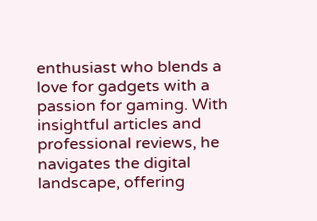enthusiast who blends a love for gadgets with a passion for gaming. With insightful articles and professional reviews, he navigates the digital landscape, offering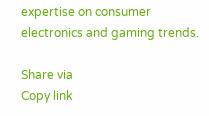expertise on consumer electronics and gaming trends.

Share via
Copy link